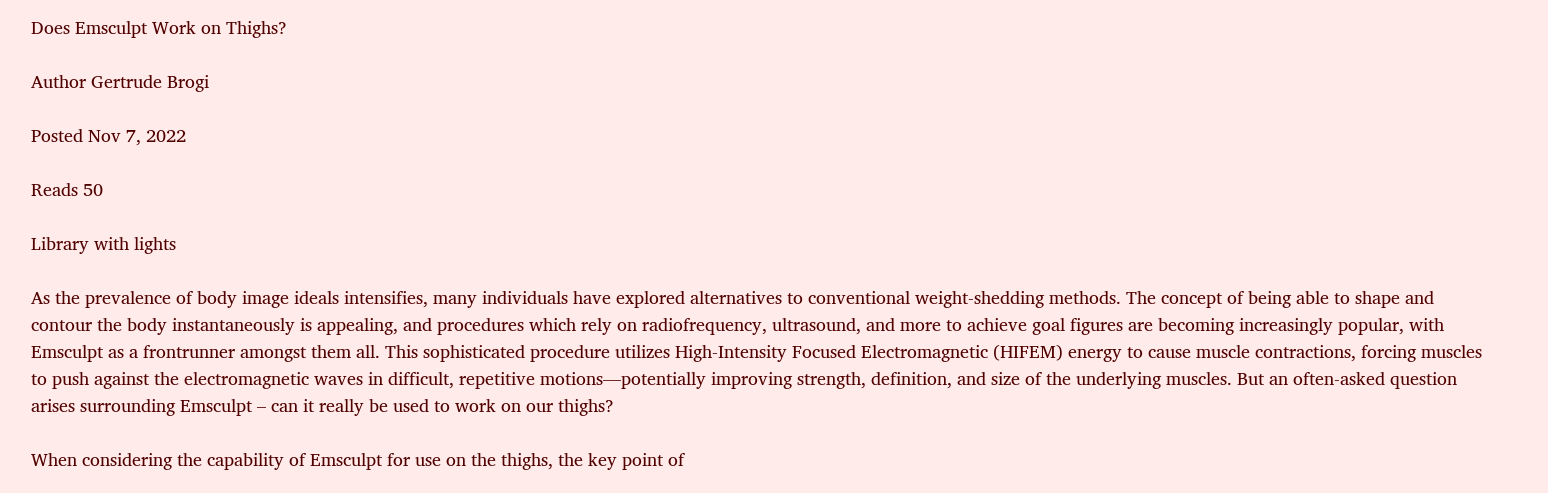Does Emsculpt Work on Thighs?

Author Gertrude Brogi

Posted Nov 7, 2022

Reads 50

Library with lights

As the prevalence of body image ideals intensifies, many individuals have explored alternatives to conventional weight-shedding methods. The concept of being able to shape and contour the body instantaneously is appealing, and procedures which rely on radiofrequency, ultrasound, and more to achieve goal figures are becoming increasingly popular, with Emsculpt as a frontrunner amongst them all. This sophisticated procedure utilizes High-Intensity Focused Electromagnetic (HIFEM) energy to cause muscle contractions, forcing muscles to push against the electromagnetic waves in difficult, repetitive motions—potentially improving strength, definition, and size of the underlying muscles. But an often-asked question arises surrounding Emsculpt – can it really be used to work on our thighs?

When considering the capability of Emsculpt for use on the thighs, the key point of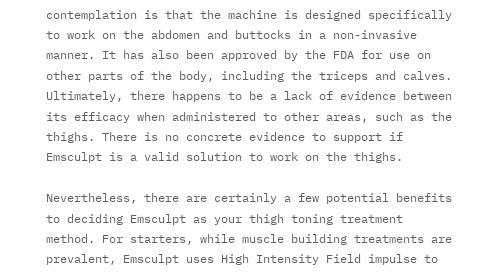contemplation is that the machine is designed specifically to work on the abdomen and buttocks in a non-invasive manner. It has also been approved by the FDA for use on other parts of the body, including the triceps and calves. Ultimately, there happens to be a lack of evidence between its efficacy when administered to other areas, such as the thighs. There is no concrete evidence to support if Emsculpt is a valid solution to work on the thighs.

Nevertheless, there are certainly a few potential benefits to deciding Emsculpt as your thigh toning treatment method. For starters, while muscle building treatments are prevalent, Emsculpt uses High Intensity Field impulse to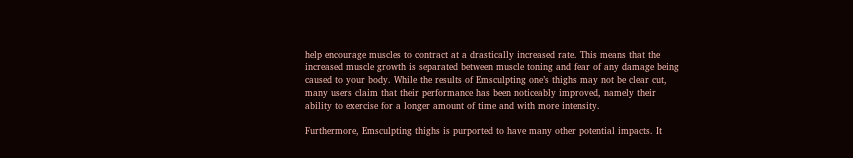help encourage muscles to contract at a drastically increased rate. This means that the increased muscle growth is separated between muscle toning and fear of any damage being caused to your body. While the results of Emsculpting one’s thighs may not be clear cut, many users claim that their performance has been noticeably improved, namely their ability to exercise for a longer amount of time and with more intensity.

Furthermore, Emsculpting thighs is purported to have many other potential impacts. It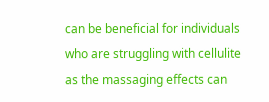can be beneficial for individuals who are struggling with cellulite as the massaging effects can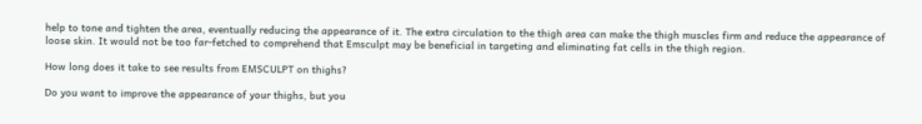help to tone and tighten the area, eventually reducing the appearance of it. The extra circulation to the thigh area can make the thigh muscles firm and reduce the appearance of loose skin. It would not be too far-fetched to comprehend that Emsculpt may be beneficial in targeting and eliminating fat cells in the thigh region.

How long does it take to see results from EMSCULPT on thighs?

Do you want to improve the appearance of your thighs, but you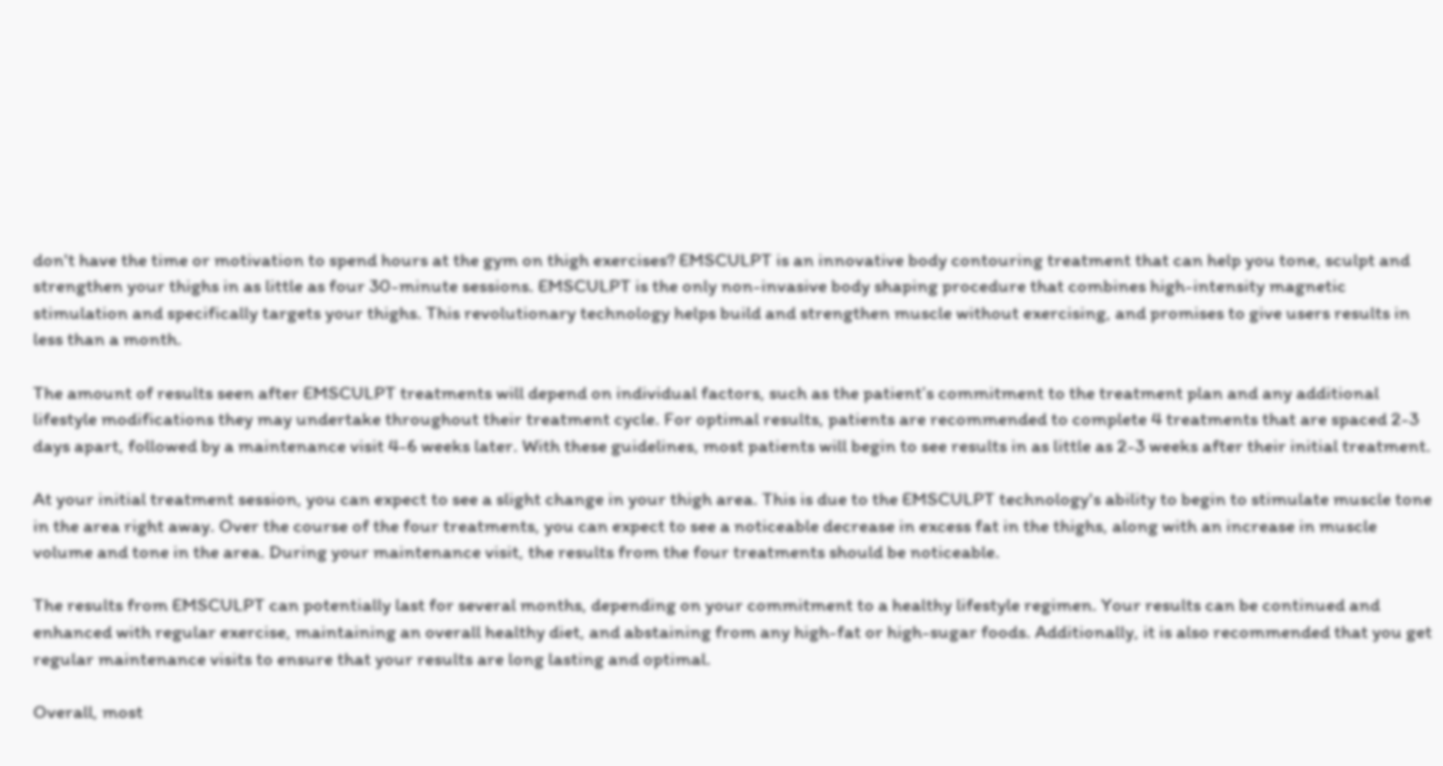don't have the time or motivation to spend hours at the gym on thigh exercises? EMSCULPT is an innovative body contouring treatment that can help you tone, sculpt and strengthen your thighs in as little as four 30-minute sessions. EMSCULPT is the only non-invasive body shaping procedure that combines high-intensity magnetic stimulation and specifically targets your thighs. This revolutionary technology helps build and strengthen muscle without exercising, and promises to give users results in less than a month.

The amount of results seen after EMSCULPT treatments will depend on individual factors, such as the patient’s commitment to the treatment plan and any additional lifestyle modifications they may undertake throughout their treatment cycle. For optimal results, patients are recommended to complete 4 treatments that are spaced 2-3 days apart, followed by a maintenance visit 4-6 weeks later. With these guidelines, most patients will begin to see results in as little as 2-3 weeks after their initial treatment.

At your initial treatment session, you can expect to see a slight change in your thigh area. This is due to the EMSCULPT technology's ability to begin to stimulate muscle tone in the area right away. Over the course of the four treatments, you can expect to see a noticeable decrease in excess fat in the thighs, along with an increase in muscle volume and tone in the area. During your maintenance visit, the results from the four treatments should be noticeable.

The results from EMSCULPT can potentially last for several months, depending on your commitment to a healthy lifestyle regimen. Your results can be continued and enhanced with regular exercise, maintaining an overall healthy diet, and abstaining from any high-fat or high-sugar foods. Additionally, it is also recommended that you get regular maintenance visits to ensure that your results are long lasting and optimal.

Overall, most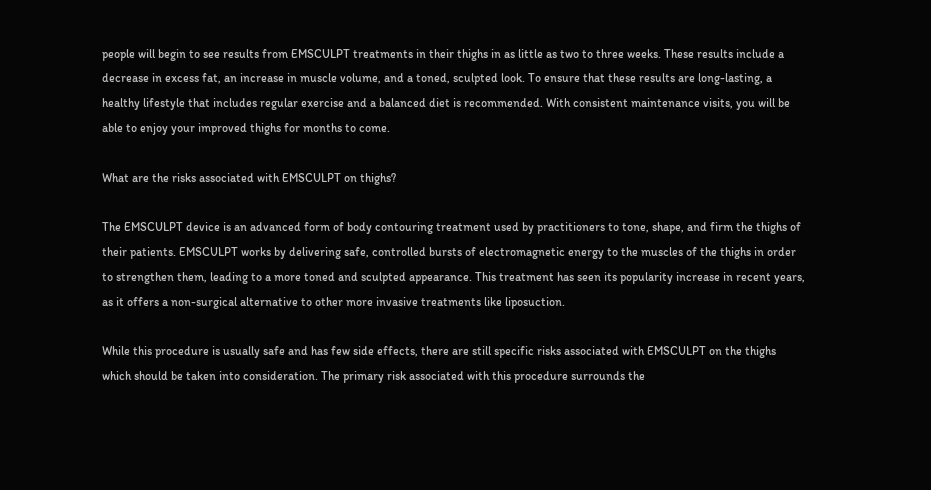people will begin to see results from EMSCULPT treatments in their thighs in as little as two to three weeks. These results include a decrease in excess fat, an increase in muscle volume, and a toned, sculpted look. To ensure that these results are long-lasting, a healthy lifestyle that includes regular exercise and a balanced diet is recommended. With consistent maintenance visits, you will be able to enjoy your improved thighs for months to come.

What are the risks associated with EMSCULPT on thighs?

The EMSCULPT device is an advanced form of body contouring treatment used by practitioners to tone, shape, and firm the thighs of their patients. EMSCULPT works by delivering safe, controlled bursts of electromagnetic energy to the muscles of the thighs in order to strengthen them, leading to a more toned and sculpted appearance. This treatment has seen its popularity increase in recent years, as it offers a non-surgical alternative to other more invasive treatments like liposuction.

While this procedure is usually safe and has few side effects, there are still specific risks associated with EMSCULPT on the thighs which should be taken into consideration. The primary risk associated with this procedure surrounds the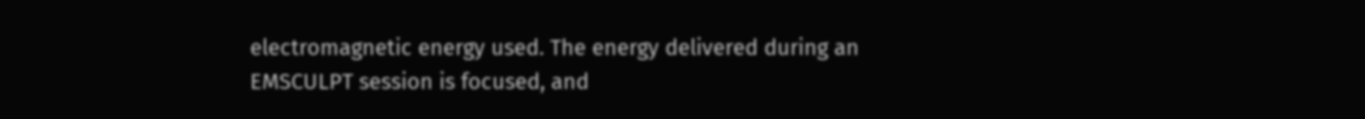electromagnetic energy used. The energy delivered during an EMSCULPT session is focused, and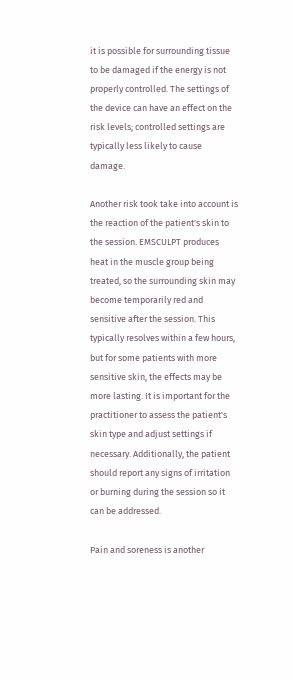it is possible for surrounding tissue to be damaged if the energy is not properly controlled. The settings of the device can have an effect on the risk levels; controlled settings are typically less likely to cause damage.

Another risk took take into account is the reaction of the patient's skin to the session. EMSCULPT produces heat in the muscle group being treated, so the surrounding skin may become temporarily red and sensitive after the session. This typically resolves within a few hours, but for some patients with more sensitive skin, the effects may be more lasting. It is important for the practitioner to assess the patient's skin type and adjust settings if necessary. Additionally, the patient should report any signs of irritation or burning during the session so it can be addressed.

Pain and soreness is another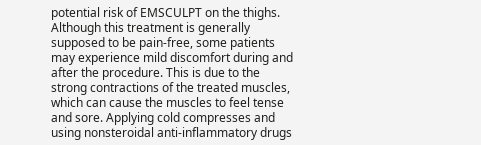potential risk of EMSCULPT on the thighs. Although this treatment is generally supposed to be pain-free, some patients may experience mild discomfort during and after the procedure. This is due to the strong contractions of the treated muscles, which can cause the muscles to feel tense and sore. Applying cold compresses and using nonsteroidal anti-inflammatory drugs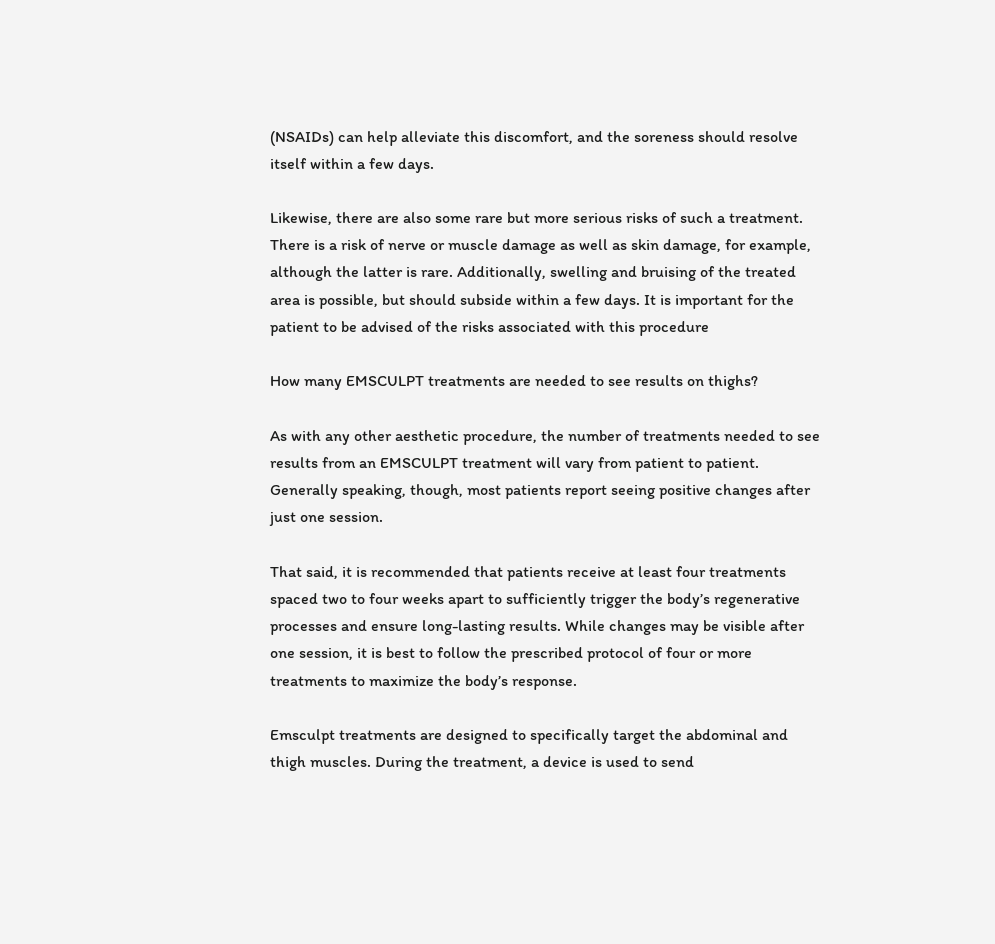(NSAIDs) can help alleviate this discomfort, and the soreness should resolve itself within a few days.

Likewise, there are also some rare but more serious risks of such a treatment. There is a risk of nerve or muscle damage as well as skin damage, for example, although the latter is rare. Additionally, swelling and bruising of the treated area is possible, but should subside within a few days. It is important for the patient to be advised of the risks associated with this procedure

How many EMSCULPT treatments are needed to see results on thighs?

As with any other aesthetic procedure, the number of treatments needed to see results from an EMSCULPT treatment will vary from patient to patient. Generally speaking, though, most patients report seeing positive changes after just one session.

That said, it is recommended that patients receive at least four treatments spaced two to four weeks apart to sufficiently trigger the body’s regenerative processes and ensure long-lasting results. While changes may be visible after one session, it is best to follow the prescribed protocol of four or more treatments to maximize the body’s response.

Emsculpt treatments are designed to specifically target the abdominal and thigh muscles. During the treatment, a device is used to send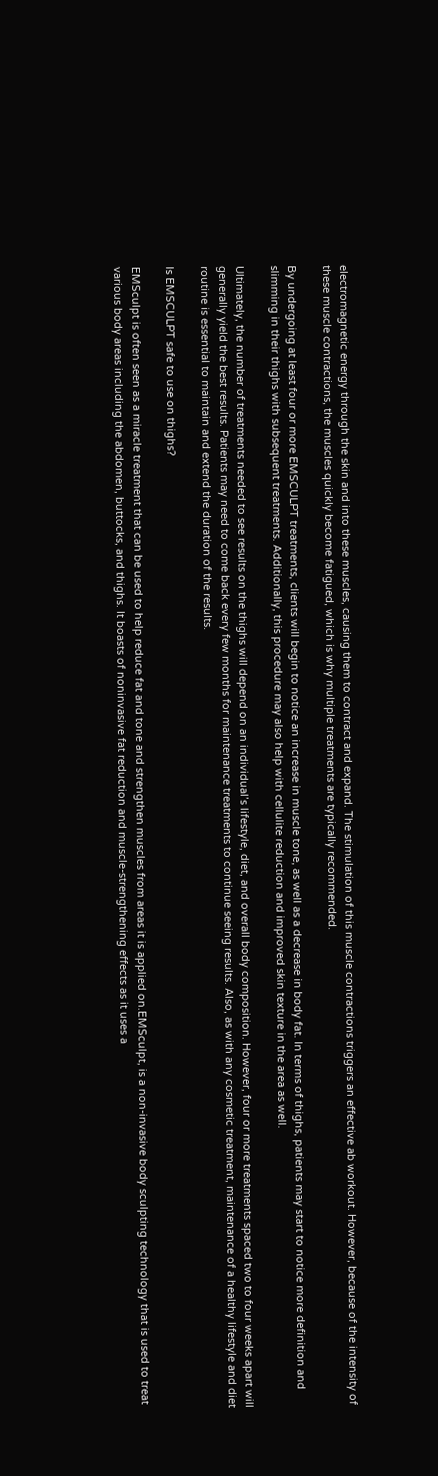electromagnetic energy through the skin and into these muscles, causing them to contract and expand. The stimulation of this muscle contractions triggers an effective ab workout. However, because of the intensity of these muscle contractions, the muscles quickly become fatigued, which is why multiple treatments are typically recommended.

By undergoing at least four or more EMSCULPT treatments, clients will begin to notice an increase in muscle tone, as well as a decrease in body fat. In terms of thighs, patients may start to notice more definition and slimming in their thighs with subsequent treatments. Additionally, this procedure may also help with cellulite reduction and improved skin texture in the area as well.

Ultimately, the number of treatments needed to see results on the thighs will depend on an individual’s lifestyle, diet, and overall body composition. However, four or more treatments spaced two to four weeks apart will generally yield the best results. Patients may need to come back every few months for maintenance treatments to continue seeing results. Also, as with any cosmetic treatment, maintenance of a healthy lifestyle and diet routine is essential to maintain and extend the duration of the results.

Is EMSCULPT safe to use on thighs?

EMSculpt is often seen as a miracle treatment that can be used to help reduce fat and tone and strengthen muscles from areas it is applied on.EMSculpt, is a non-invasive body sculpting technology that is used to treat various body areas including the abdomen, buttocks, and thighs. It boasts of noninvasive fat reduction and muscle-strengthening effects as it uses a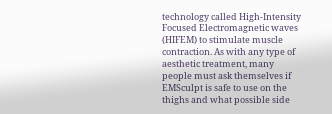technology called High-Intensity Focused Electromagnetic waves (HIFEM) to stimulate muscle contraction. As with any type of aesthetic treatment, many people must ask themselves if EMSculpt is safe to use on the thighs and what possible side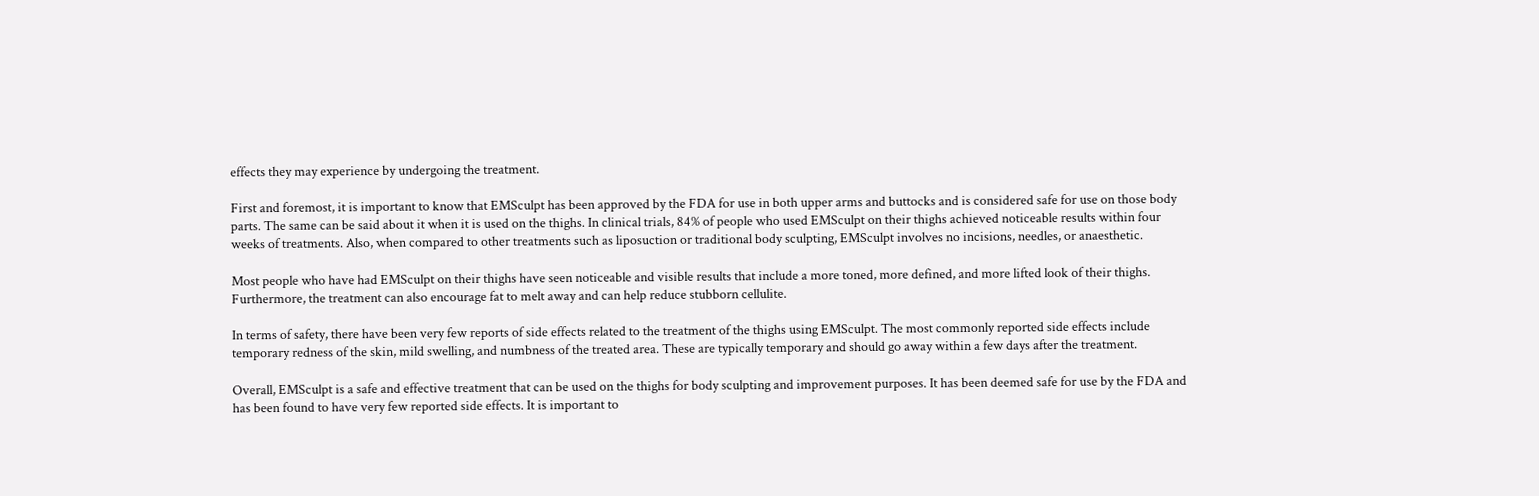effects they may experience by undergoing the treatment.

First and foremost, it is important to know that EMSculpt has been approved by the FDA for use in both upper arms and buttocks and is considered safe for use on those body parts. The same can be said about it when it is used on the thighs. In clinical trials, 84% of people who used EMSculpt on their thighs achieved noticeable results within four weeks of treatments. Also, when compared to other treatments such as liposuction or traditional body sculpting, EMSculpt involves no incisions, needles, or anaesthetic.

Most people who have had EMSculpt on their thighs have seen noticeable and visible results that include a more toned, more defined, and more lifted look of their thighs. Furthermore, the treatment can also encourage fat to melt away and can help reduce stubborn cellulite.

In terms of safety, there have been very few reports of side effects related to the treatment of the thighs using EMSculpt. The most commonly reported side effects include temporary redness of the skin, mild swelling, and numbness of the treated area. These are typically temporary and should go away within a few days after the treatment.

Overall, EMSculpt is a safe and effective treatment that can be used on the thighs for body sculpting and improvement purposes. It has been deemed safe for use by the FDA and has been found to have very few reported side effects. It is important to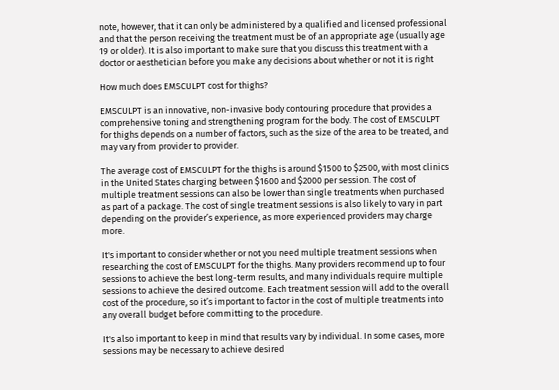note, however, that it can only be administered by a qualified and licensed professional and that the person receiving the treatment must be of an appropriate age (usually age 19 or older). It is also important to make sure that you discuss this treatment with a doctor or aesthetician before you make any decisions about whether or not it is right

How much does EMSCULPT cost for thighs?

EMSCULPT is an innovative, non-invasive body contouring procedure that provides a comprehensive toning and strengthening program for the body. The cost of EMSCULPT for thighs depends on a number of factors, such as the size of the area to be treated, and may vary from provider to provider.

The average cost of EMSCULPT for the thighs is around $1500 to $2500, with most clinics in the United States charging between $1600 and $2000 per session. The cost of multiple treatment sessions can also be lower than single treatments when purchased as part of a package. The cost of single treatment sessions is also likely to vary in part depending on the provider’s experience, as more experienced providers may charge more.

It's important to consider whether or not you need multiple treatment sessions when researching the cost of EMSCULPT for the thighs. Many providers recommend up to four sessions to achieve the best long-term results, and many individuals require multiple sessions to achieve the desired outcome. Each treatment session will add to the overall cost of the procedure, so it’s important to factor in the cost of multiple treatments into any overall budget before committing to the procedure.

It's also important to keep in mind that results vary by individual. In some cases, more sessions may be necessary to achieve desired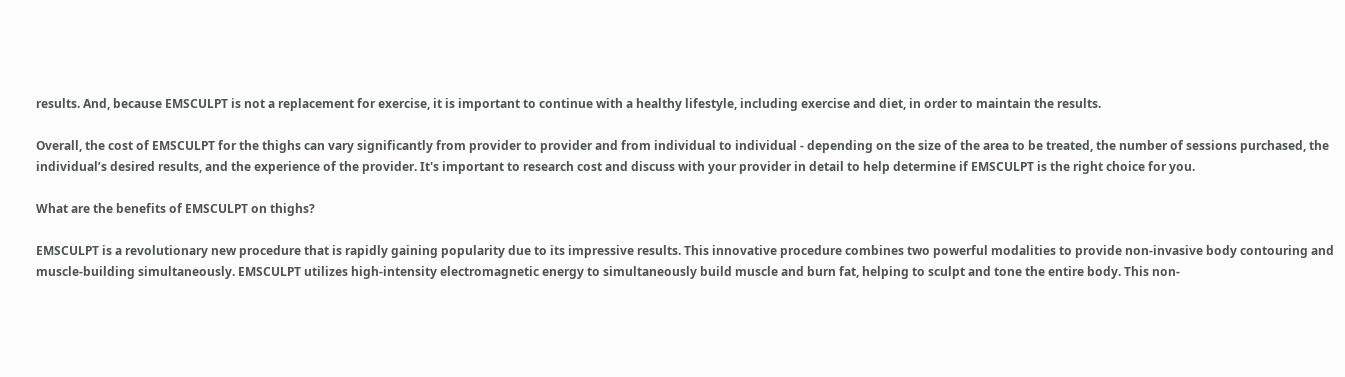results. And, because EMSCULPT is not a replacement for exercise, it is important to continue with a healthy lifestyle, including exercise and diet, in order to maintain the results.

Overall, the cost of EMSCULPT for the thighs can vary significantly from provider to provider and from individual to individual - depending on the size of the area to be treated, the number of sessions purchased, the individual’s desired results, and the experience of the provider. It's important to research cost and discuss with your provider in detail to help determine if EMSCULPT is the right choice for you.

What are the benefits of EMSCULPT on thighs?

EMSCULPT is a revolutionary new procedure that is rapidly gaining popularity due to its impressive results. This innovative procedure combines two powerful modalities to provide non-invasive body contouring and muscle-building simultaneously. EMSCULPT utilizes high-intensity electromagnetic energy to simultaneously build muscle and burn fat, helping to sculpt and tone the entire body. This non-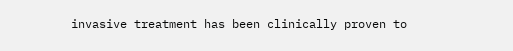invasive treatment has been clinically proven to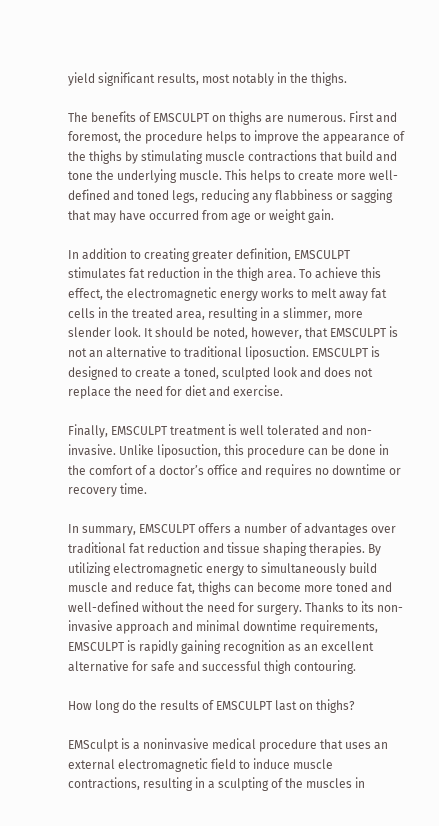yield significant results, most notably in the thighs.

The benefits of EMSCULPT on thighs are numerous. First and foremost, the procedure helps to improve the appearance of the thighs by stimulating muscle contractions that build and tone the underlying muscle. This helps to create more well-defined and toned legs, reducing any flabbiness or sagging that may have occurred from age or weight gain.

In addition to creating greater definition, EMSCULPT stimulates fat reduction in the thigh area. To achieve this effect, the electromagnetic energy works to melt away fat cells in the treated area, resulting in a slimmer, more slender look. It should be noted, however, that EMSCULPT is not an alternative to traditional liposuction. EMSCULPT is designed to create a toned, sculpted look and does not replace the need for diet and exercise.

Finally, EMSCULPT treatment is well tolerated and non-invasive. Unlike liposuction, this procedure can be done in the comfort of a doctor’s office and requires no downtime or recovery time.

In summary, EMSCULPT offers a number of advantages over traditional fat reduction and tissue shaping therapies. By utilizing electromagnetic energy to simultaneously build muscle and reduce fat, thighs can become more toned and well-defined without the need for surgery. Thanks to its non-invasive approach and minimal downtime requirements, EMSCULPT is rapidly gaining recognition as an excellent alternative for safe and successful thigh contouring.

How long do the results of EMSCULPT last on thighs?

EMSculpt is a noninvasive medical procedure that uses an external electromagnetic field to induce muscle contractions, resulting in a sculpting of the muscles in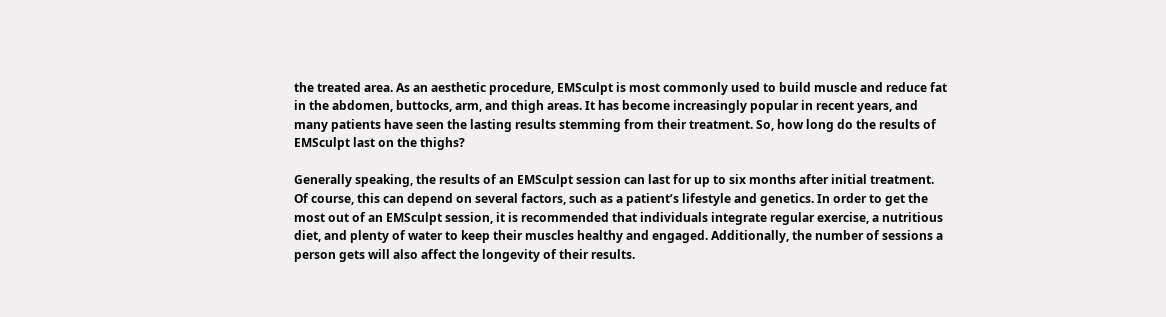the treated area. As an aesthetic procedure, EMSculpt is most commonly used to build muscle and reduce fat in the abdomen, buttocks, arm, and thigh areas. It has become increasingly popular in recent years, and many patients have seen the lasting results stemming from their treatment. So, how long do the results of EMSculpt last on the thighs?

Generally speaking, the results of an EMSculpt session can last for up to six months after initial treatment. Of course, this can depend on several factors, such as a patient’s lifestyle and genetics. In order to get the most out of an EMSculpt session, it is recommended that individuals integrate regular exercise, a nutritious diet, and plenty of water to keep their muscles healthy and engaged. Additionally, the number of sessions a person gets will also affect the longevity of their results.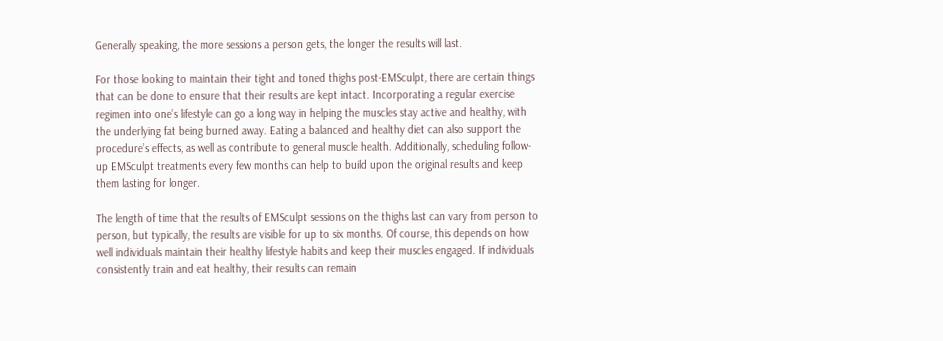Generally speaking, the more sessions a person gets, the longer the results will last.

For those looking to maintain their tight and toned thighs post-EMSculpt, there are certain things that can be done to ensure that their results are kept intact. Incorporating a regular exercise regimen into one’s lifestyle can go a long way in helping the muscles stay active and healthy, with the underlying fat being burned away. Eating a balanced and healthy diet can also support the procedure’s effects, as well as contribute to general muscle health. Additionally, scheduling follow-up EMSculpt treatments every few months can help to build upon the original results and keep them lasting for longer.

The length of time that the results of EMSculpt sessions on the thighs last can vary from person to person, but typically, the results are visible for up to six months. Of course, this depends on how well individuals maintain their healthy lifestyle habits and keep their muscles engaged. If individuals consistently train and eat healthy, their results can remain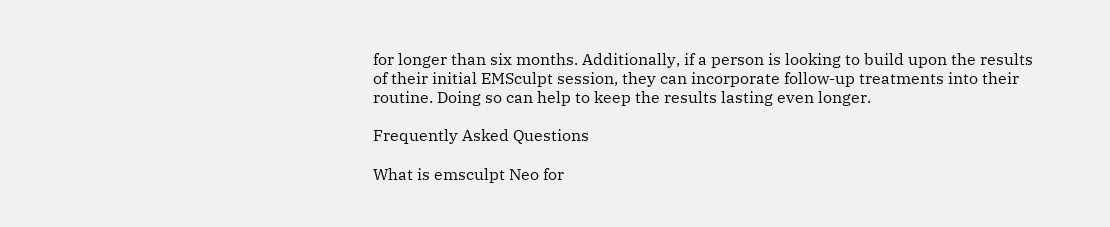for longer than six months. Additionally, if a person is looking to build upon the results of their initial EMSculpt session, they can incorporate follow-up treatments into their routine. Doing so can help to keep the results lasting even longer.

Frequently Asked Questions

What is emsculpt Neo for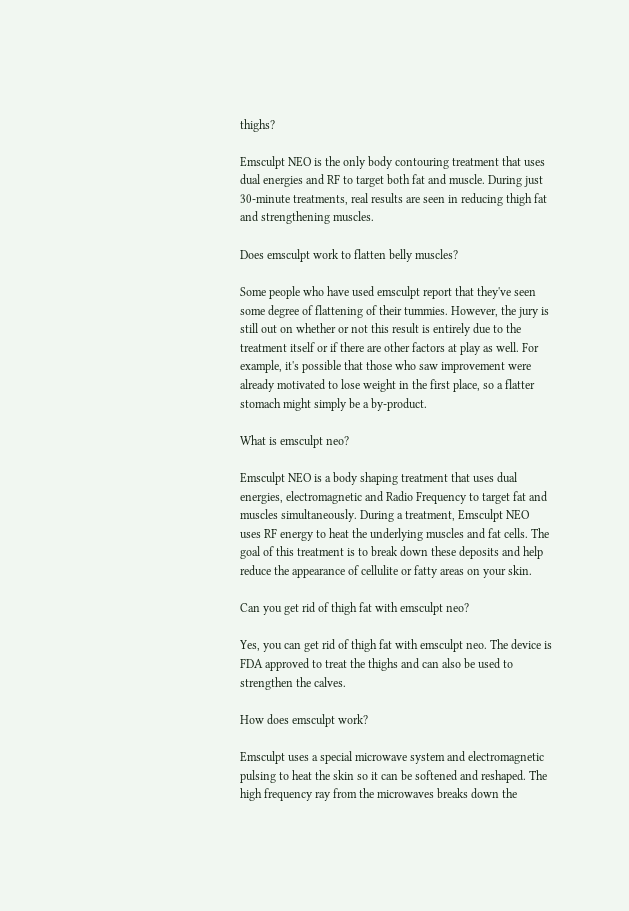thighs?

Emsculpt NEO is the only body contouring treatment that uses dual energies and RF to target both fat and muscle. During just 30-minute treatments, real results are seen in reducing thigh fat and strengthening muscles.

Does emsculpt work to flatten belly muscles?

Some people who have used emsculpt report that they've seen some degree of flattening of their tummies. However, the jury is still out on whether or not this result is entirely due to the treatment itself or if there are other factors at play as well. For example, it's possible that those who saw improvement were already motivated to lose weight in the first place, so a flatter stomach might simply be a by-product.

What is emsculpt neo?

Emsculpt NEO is a body shaping treatment that uses dual energies, electromagnetic and Radio Frequency to target fat and muscles simultaneously. During a treatment, Emsculpt NEO uses RF energy to heat the underlying muscles and fat cells. The goal of this treatment is to break down these deposits and help reduce the appearance of cellulite or fatty areas on your skin.

Can you get rid of thigh fat with emsculpt neo?

Yes, you can get rid of thigh fat with emsculpt neo. The device is FDA approved to treat the thighs and can also be used to strengthen the calves.

How does emsculpt work?

Emsculpt uses a special microwave system and electromagnetic pulsing to heat the skin so it can be softened and reshaped. The high frequency ray from the microwaves breaks down the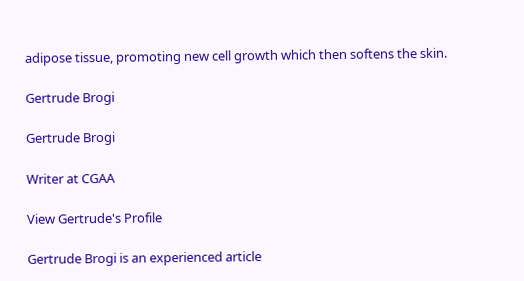adipose tissue, promoting new cell growth which then softens the skin.

Gertrude Brogi

Gertrude Brogi

Writer at CGAA

View Gertrude's Profile

Gertrude Brogi is an experienced article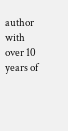author with over 10 years of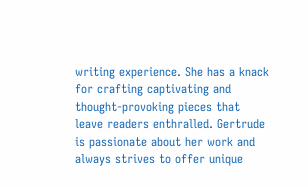writing experience. She has a knack for crafting captivating and thought-provoking pieces that leave readers enthralled. Gertrude is passionate about her work and always strives to offer unique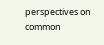perspectives on common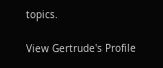topics.

View Gertrude's Profile